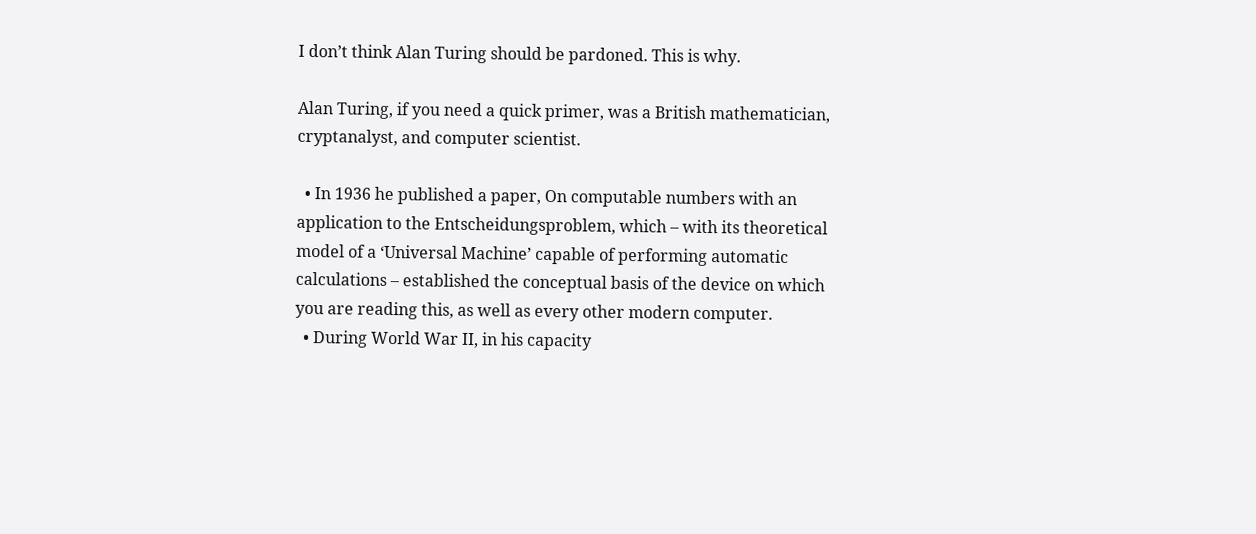I don’t think Alan Turing should be pardoned. This is why.

Alan Turing, if you need a quick primer, was a British mathematician, cryptanalyst, and computer scientist.

  • In 1936 he published a paper, On computable numbers with an application to the Entscheidungsproblem, which – with its theoretical model of a ‘Universal Machine’ capable of performing automatic calculations – established the conceptual basis of the device on which you are reading this, as well as every other modern computer.
  • During World War II, in his capacity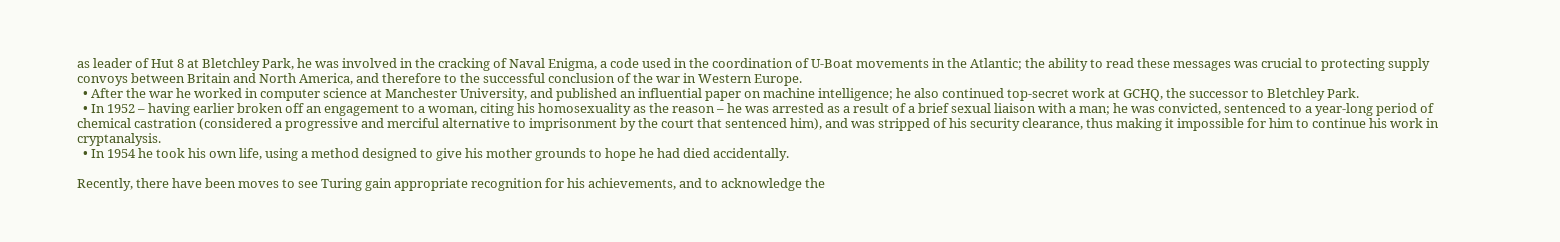as leader of Hut 8 at Bletchley Park, he was involved in the cracking of Naval Enigma, a code used in the coordination of U-Boat movements in the Atlantic; the ability to read these messages was crucial to protecting supply convoys between Britain and North America, and therefore to the successful conclusion of the war in Western Europe.
  • After the war he worked in computer science at Manchester University, and published an influential paper on machine intelligence; he also continued top-secret work at GCHQ, the successor to Bletchley Park.
  • In 1952 – having earlier broken off an engagement to a woman, citing his homosexuality as the reason – he was arrested as a result of a brief sexual liaison with a man; he was convicted, sentenced to a year-long period of chemical castration (considered a progressive and merciful alternative to imprisonment by the court that sentenced him), and was stripped of his security clearance, thus making it impossible for him to continue his work in cryptanalysis.
  • In 1954 he took his own life, using a method designed to give his mother grounds to hope he had died accidentally.

Recently, there have been moves to see Turing gain appropriate recognition for his achievements, and to acknowledge the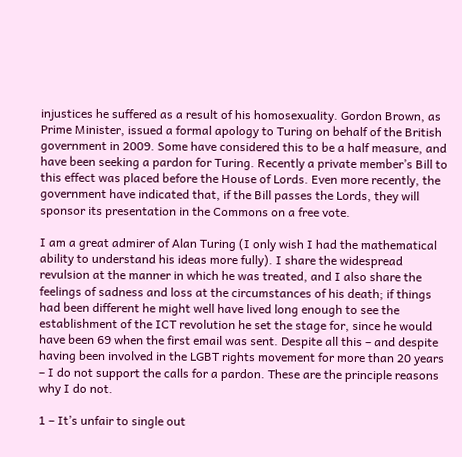injustices he suffered as a result of his homosexuality. Gordon Brown, as Prime Minister, issued a formal apology to Turing on behalf of the British government in 2009. Some have considered this to be a half measure, and have been seeking a pardon for Turing. Recently a private member’s Bill to this effect was placed before the House of Lords. Even more recently, the government have indicated that, if the Bill passes the Lords, they will sponsor its presentation in the Commons on a free vote.

I am a great admirer of Alan Turing (I only wish I had the mathematical ability to understand his ideas more fully). I share the widespread revulsion at the manner in which he was treated, and I also share the feelings of sadness and loss at the circumstances of his death; if things had been different he might well have lived long enough to see the establishment of the ICT revolution he set the stage for, since he would have been 69 when the first email was sent. Despite all this – and despite having been involved in the LGBT rights movement for more than 20 years – I do not support the calls for a pardon. These are the principle reasons why I do not.

1 – It’s unfair to single out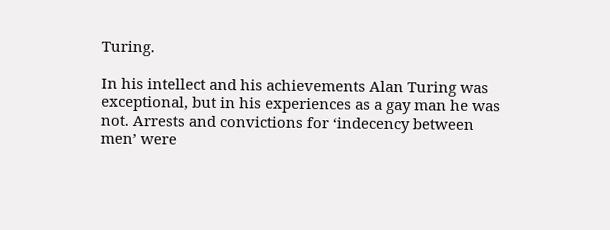Turing.

In his intellect and his achievements Alan Turing was exceptional, but in his experiences as a gay man he was not. Arrests and convictions for ‘indecency between men’ were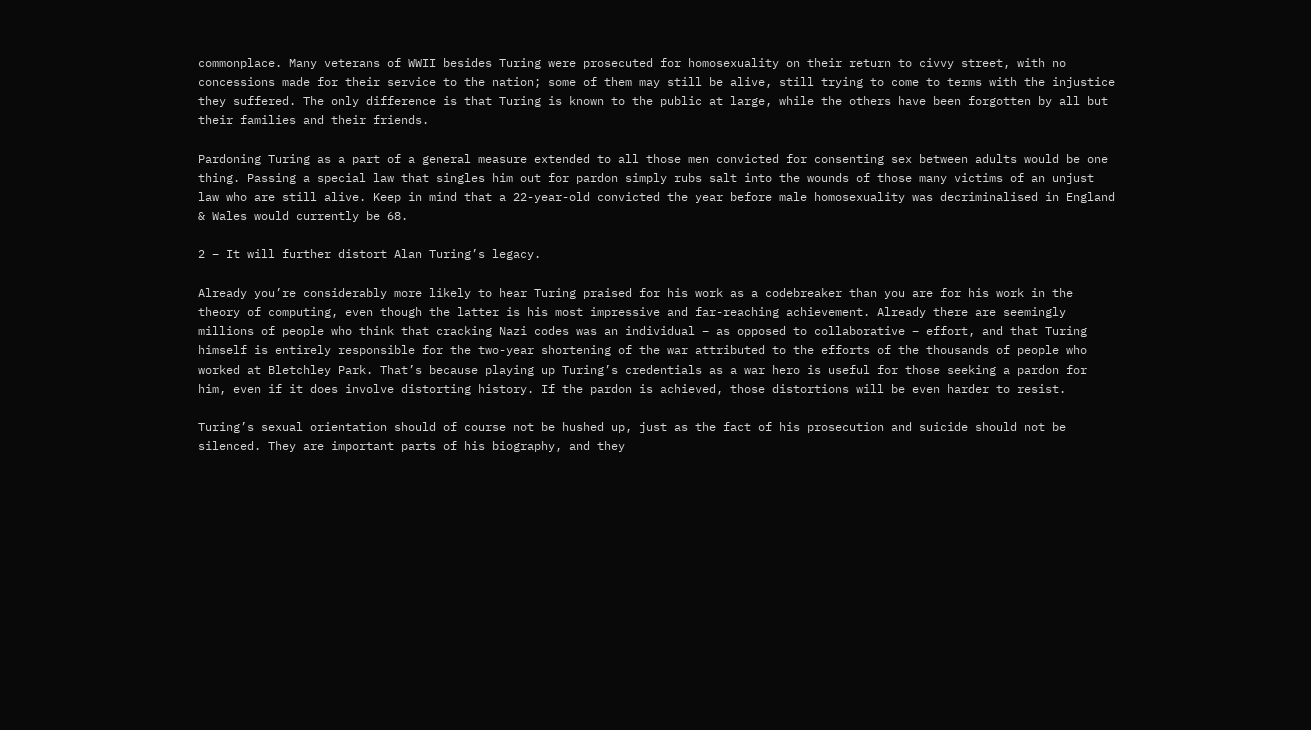commonplace. Many veterans of WWII besides Turing were prosecuted for homosexuality on their return to civvy street, with no concessions made for their service to the nation; some of them may still be alive, still trying to come to terms with the injustice they suffered. The only difference is that Turing is known to the public at large, while the others have been forgotten by all but their families and their friends.

Pardoning Turing as a part of a general measure extended to all those men convicted for consenting sex between adults would be one thing. Passing a special law that singles him out for pardon simply rubs salt into the wounds of those many victims of an unjust law who are still alive. Keep in mind that a 22-year-old convicted the year before male homosexuality was decriminalised in England & Wales would currently be 68.

2 – It will further distort Alan Turing’s legacy.

Already you’re considerably more likely to hear Turing praised for his work as a codebreaker than you are for his work in the theory of computing, even though the latter is his most impressive and far-reaching achievement. Already there are seemingly millions of people who think that cracking Nazi codes was an individual – as opposed to collaborative – effort, and that Turing himself is entirely responsible for the two-year shortening of the war attributed to the efforts of the thousands of people who worked at Bletchley Park. That’s because playing up Turing’s credentials as a war hero is useful for those seeking a pardon for him, even if it does involve distorting history. If the pardon is achieved, those distortions will be even harder to resist.

Turing’s sexual orientation should of course not be hushed up, just as the fact of his prosecution and suicide should not be silenced. They are important parts of his biography, and they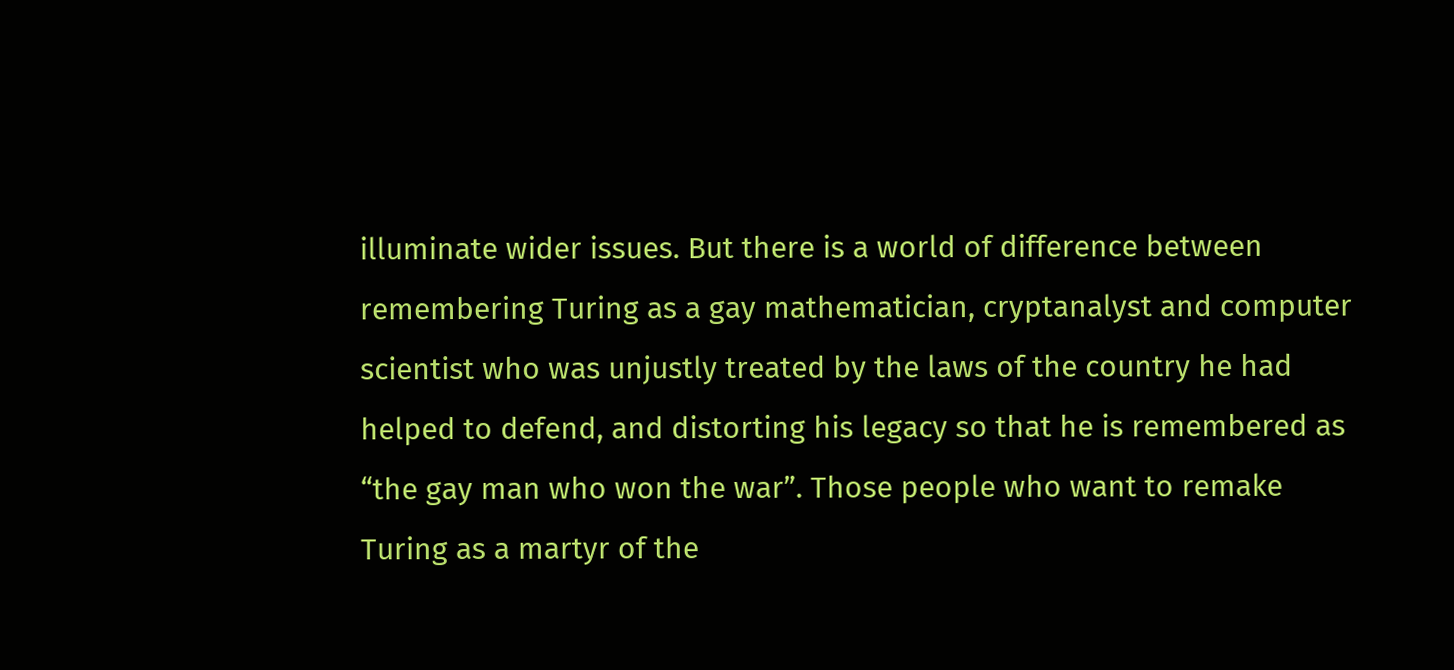illuminate wider issues. But there is a world of difference between remembering Turing as a gay mathematician, cryptanalyst and computer scientist who was unjustly treated by the laws of the country he had helped to defend, and distorting his legacy so that he is remembered as “the gay man who won the war”. Those people who want to remake Turing as a martyr of the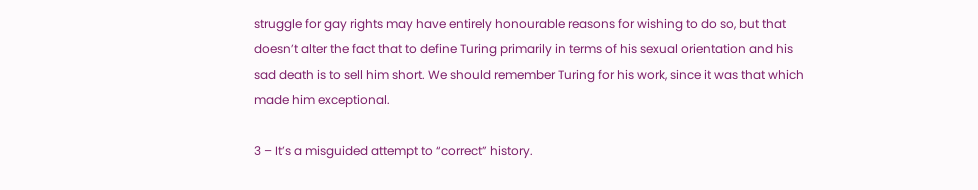struggle for gay rights may have entirely honourable reasons for wishing to do so, but that doesn’t alter the fact that to define Turing primarily in terms of his sexual orientation and his sad death is to sell him short. We should remember Turing for his work, since it was that which made him exceptional.

3 – It’s a misguided attempt to “correct” history.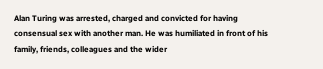Alan Turing was arrested, charged and convicted for having consensual sex with another man. He was humiliated in front of his family, friends, colleagues and the wider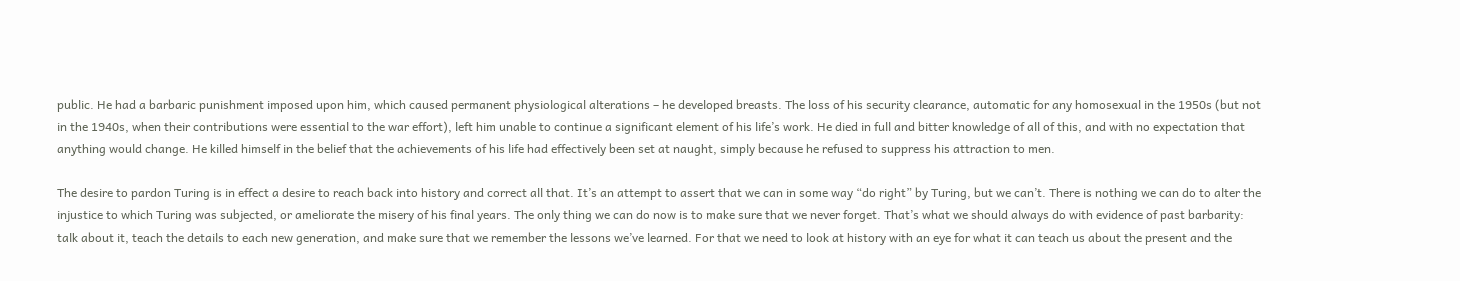public. He had a barbaric punishment imposed upon him, which caused permanent physiological alterations – he developed breasts. The loss of his security clearance, automatic for any homosexual in the 1950s (but not in the 1940s, when their contributions were essential to the war effort), left him unable to continue a significant element of his life’s work. He died in full and bitter knowledge of all of this, and with no expectation that anything would change. He killed himself in the belief that the achievements of his life had effectively been set at naught, simply because he refused to suppress his attraction to men.

The desire to pardon Turing is in effect a desire to reach back into history and correct all that. It’s an attempt to assert that we can in some way “do right” by Turing, but we can’t. There is nothing we can do to alter the injustice to which Turing was subjected, or ameliorate the misery of his final years. The only thing we can do now is to make sure that we never forget. That’s what we should always do with evidence of past barbarity: talk about it, teach the details to each new generation, and make sure that we remember the lessons we’ve learned. For that we need to look at history with an eye for what it can teach us about the present and the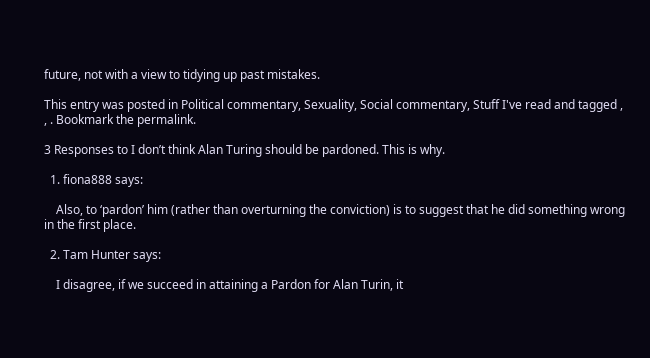future, not with a view to tidying up past mistakes.

This entry was posted in Political commentary, Sexuality, Social commentary, Stuff I've read and tagged , , . Bookmark the permalink.

3 Responses to I don’t think Alan Turing should be pardoned. This is why.

  1. fiona888 says:

    Also, to ‘pardon’ him (rather than overturning the conviction) is to suggest that he did something wrong in the first place.

  2. Tam Hunter says:

    I disagree, if we succeed in attaining a Pardon for Alan Turin, it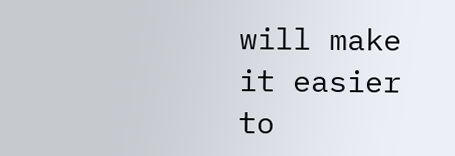will make it easier to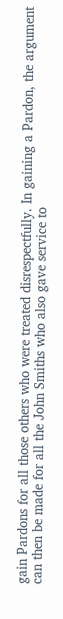gain Pardons for all those others who were treated disrespectfully. In gaining a Pardon, the argument can then be made for all the John Smiths who also gave service to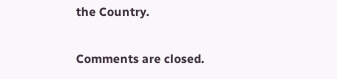the Country.

Comments are closed.